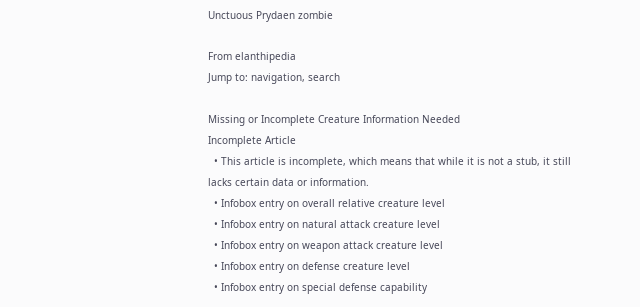Unctuous Prydaen zombie

From elanthipedia
Jump to: navigation, search

Missing or Incomplete Creature Information Needed
Incomplete Article
  • This article is incomplete, which means that while it is not a stub, it still lacks certain data or information.
  • Infobox entry on overall relative creature level
  • Infobox entry on natural attack creature level
  • Infobox entry on weapon attack creature level
  • Infobox entry on defense creature level
  • Infobox entry on special defense capability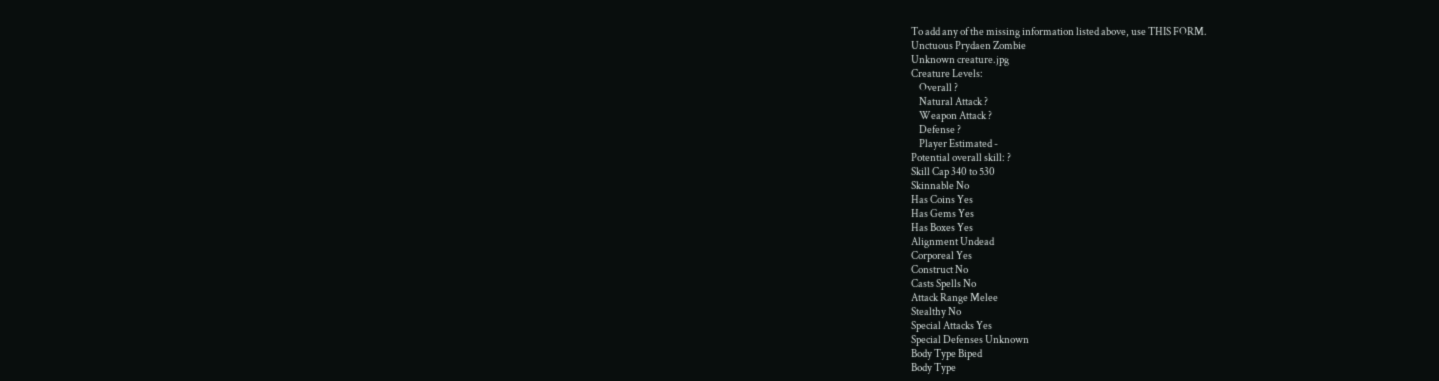To add any of the missing information listed above, use THIS FORM.
Unctuous Prydaen Zombie
Unknown creature.jpg
Creature Levels:
    Overall ?
    Natural Attack ?
    Weapon Attack ?
    Defense ?
    Player Estimated -
Potential overall skill: ?
Skill Cap 340 to 530
Skinnable No
Has Coins Yes
Has Gems Yes
Has Boxes Yes
Alignment Undead
Corporeal Yes
Construct No
Casts Spells No
Attack Range Melee
Stealthy No
Special Attacks Yes
Special Defenses Unknown
Body Type Biped
Body Type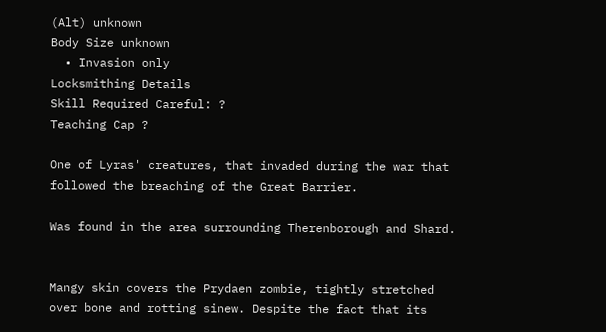(Alt) unknown
Body Size unknown
  • Invasion only
Locksmithing Details
Skill Required Careful: ?
Teaching Cap ?

One of Lyras' creatures, that invaded during the war that followed the breaching of the Great Barrier.

Was found in the area surrounding Therenborough and Shard.


Mangy skin covers the Prydaen zombie, tightly stretched over bone and rotting sinew. Despite the fact that its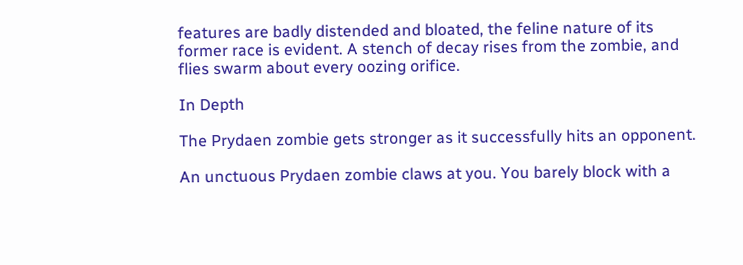features are badly distended and bloated, the feline nature of its former race is evident. A stench of decay rises from the zombie, and flies swarm about every oozing orifice.

In Depth

The Prydaen zombie gets stronger as it successfully hits an opponent.

An unctuous Prydaen zombie claws at you. You barely block with a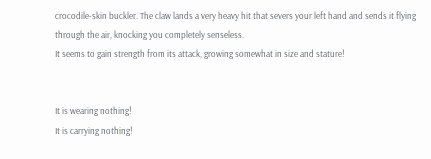crocodile-skin buckler. The claw lands a very heavy hit that severs your left hand and sends it flying through the air, knocking you completely senseless.
It seems to gain strength from its attack, growing somewhat in size and stature!


It is wearing nothing!
It is carrying nothing!